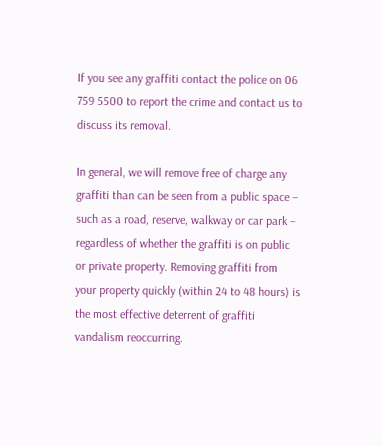If you see any graffiti contact the police on 06 759 5500 to report the crime and contact us to discuss its removal.

In general, we will remove free of charge any graffiti than can be seen from a public space – such as a road, reserve, walkway or car park – regardless of whether the graffiti is on public or private property. Removing graffiti from your property quickly (within 24 to 48 hours) is the most effective deterrent of graffiti vandalism reoccurring.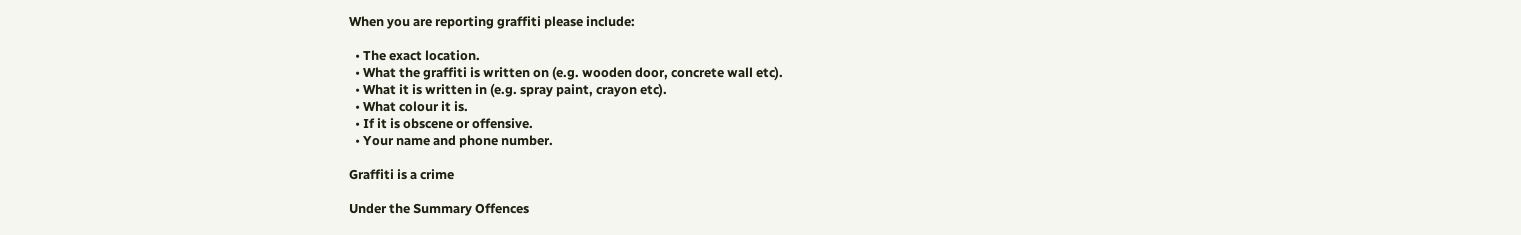When you are reporting graffiti please include:

  • The exact location.
  • What the graffiti is written on (e.g. wooden door, concrete wall etc).
  • What it is written in (e.g. spray paint, crayon etc).
  • What colour it is.
  • If it is obscene or offensive.
  • Your name and phone number.

Graffiti is a crime

Under the Summary Offences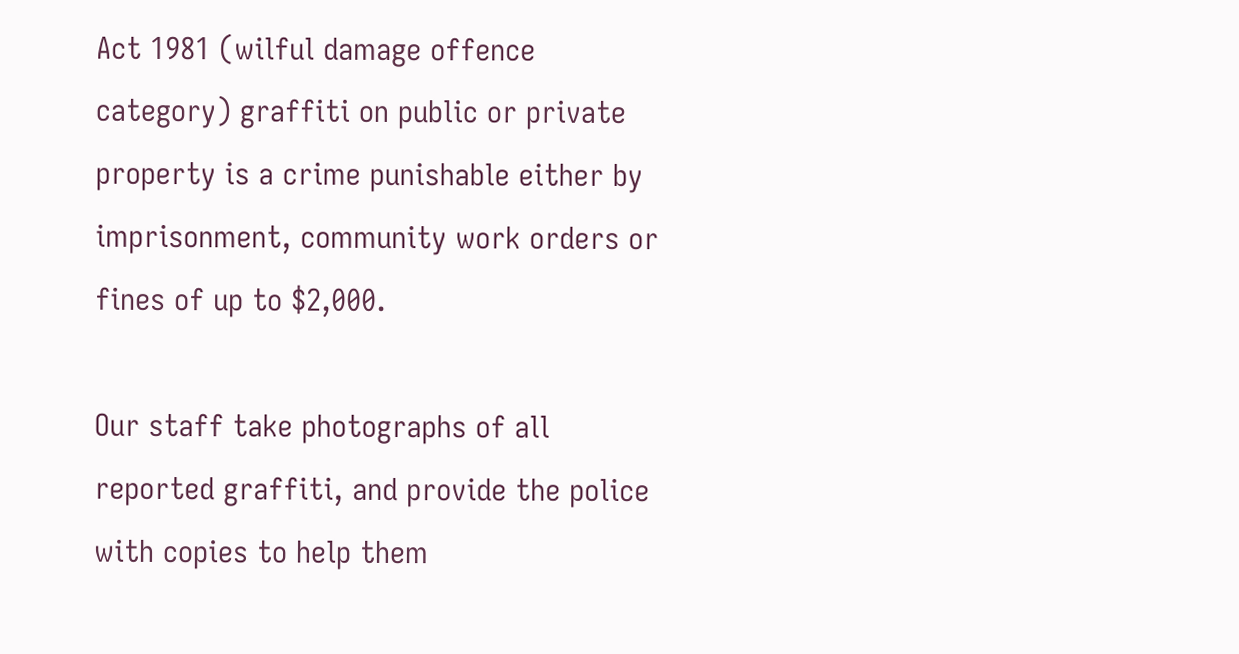Act 1981 (wilful damage offence category) graffiti on public or private property is a crime punishable either by imprisonment, community work orders or fines of up to $2,000.

Our staff take photographs of all reported graffiti, and provide the police with copies to help them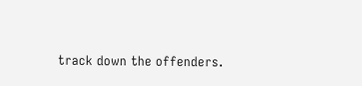track down the offenders.